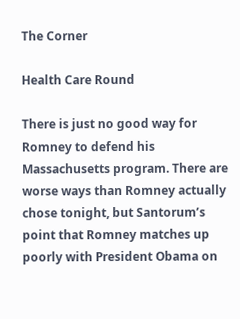The Corner

Health Care Round

There is just no good way for Romney to defend his Massachusetts program. There are worse ways than Romney actually chose tonight, but Santorum’s point that Romney matches up poorly with President Obama on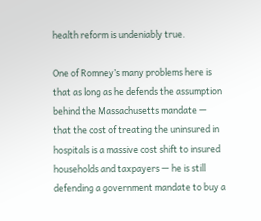health reform is undeniably true.

One of Romney’s many problems here is that as long as he defends the assumption behind the Massachusetts mandate — that the cost of treating the uninsured in hospitals is a massive cost shift to insured households and taxpayers — he is still defending a government mandate to buy a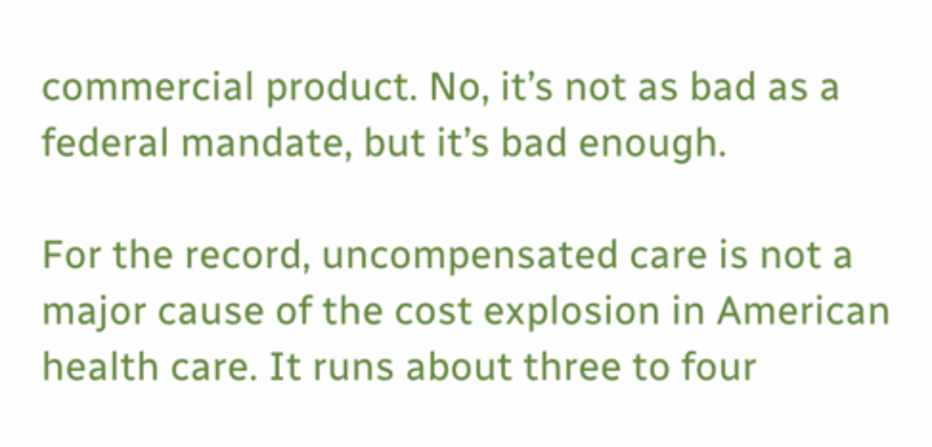commercial product. No, it’s not as bad as a federal mandate, but it’s bad enough.

For the record, uncompensated care is not a major cause of the cost explosion in American health care. It runs about three to four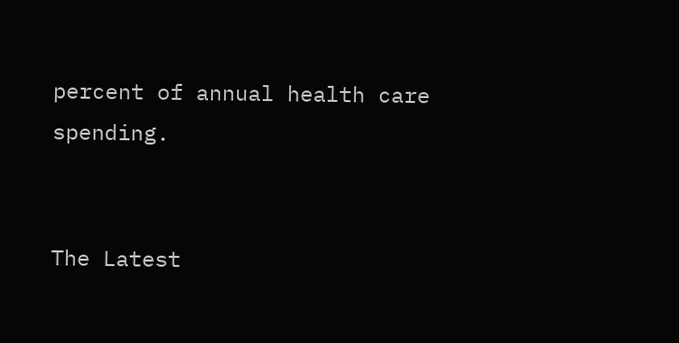percent of annual health care spending.


The Latest